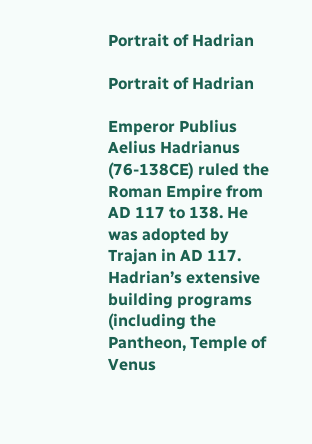Portrait of Hadrian

Portrait of Hadrian

Emperor Publius Aelius Hadrianus (76-138CE) ruled the Roman Empire from AD 117 to 138. He was adopted by Trajan in AD 117. Hadrian’s extensive building programs (including the Pantheon, Temple of Venus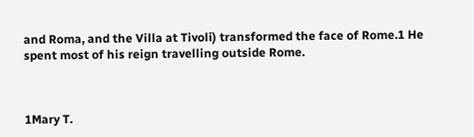and Roma, and the Villa at Tivoli) transformed the face of Rome.1 He spent most of his reign travelling outside Rome.



1Mary T.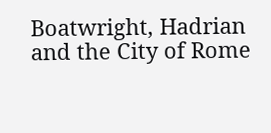Boatwright, Hadrian and the City of Rome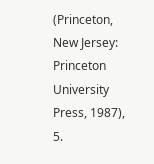(Princeton, New Jersey: Princeton University Press, 1987), 5.